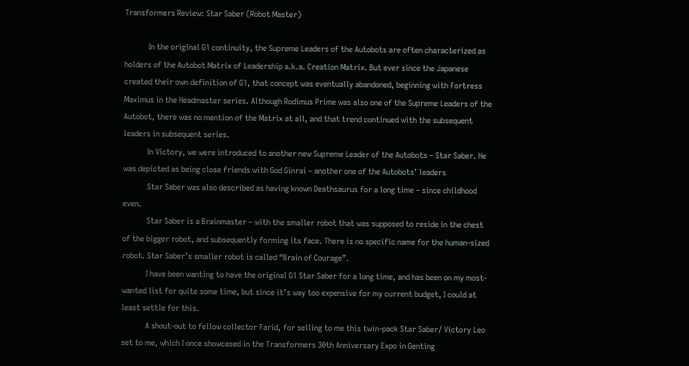Transformers Review: Star Saber (Robot Master)

            In the original G1 continuity, the Supreme Leaders of the Autobots are often characterized as holders of the Autobot Matrix of Leadership a.k.a. Creation Matrix. But ever since the Japanese created their own definition of G1, that concept was eventually abandoned, beginning with Fortress Maximus in the Headmaster series. Although Rodimus Prime was also one of the Supreme Leaders of the Autobot, there was no mention of the Matrix at all, and that trend continued with the subsequent leaders in subsequent series.
            In Victory, we were introduced to another new Supreme Leader of the Autobots – Star Saber. He was depicted as being close friends with God Ginrai – another one of the Autobots’ leaders
            Star Saber was also described as having known Deathsaurus for a long time – since childhood even.
            Star Saber is a Brainmaster – with the smaller robot that was supposed to reside in the chest of the bigger robot, and subsequently forming its face. There is no specific name for the human-sized robot. Star Saber’s smaller robot is called “Brain of Courage”.
            I have been wanting to have the original G1 Star Saber for a long time, and has been on my most-wanted list for quite some time, but since it’s way too expensive for my current budget, I could at least settle for this.
            A shout-out to fellow collector Farid, for selling to me this twin-pack Star Saber/ Victory Leo set to me, which I once showcased in the Transformers 30th Anniversary Expo in Genting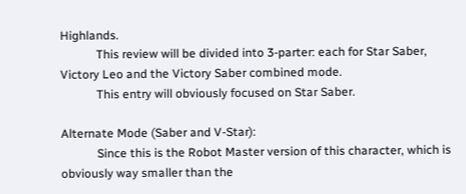Highlands.
            This review will be divided into 3-parter: each for Star Saber, Victory Leo and the Victory Saber combined mode.
            This entry will obviously focused on Star Saber.

Alternate Mode (Saber and V-Star):
            Since this is the Robot Master version of this character, which is obviously way smaller than the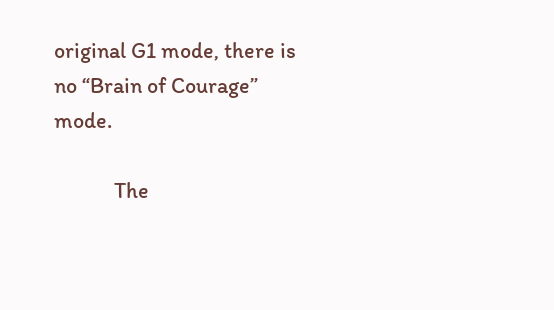original G1 mode, there is no “Brain of Courage” mode.

            The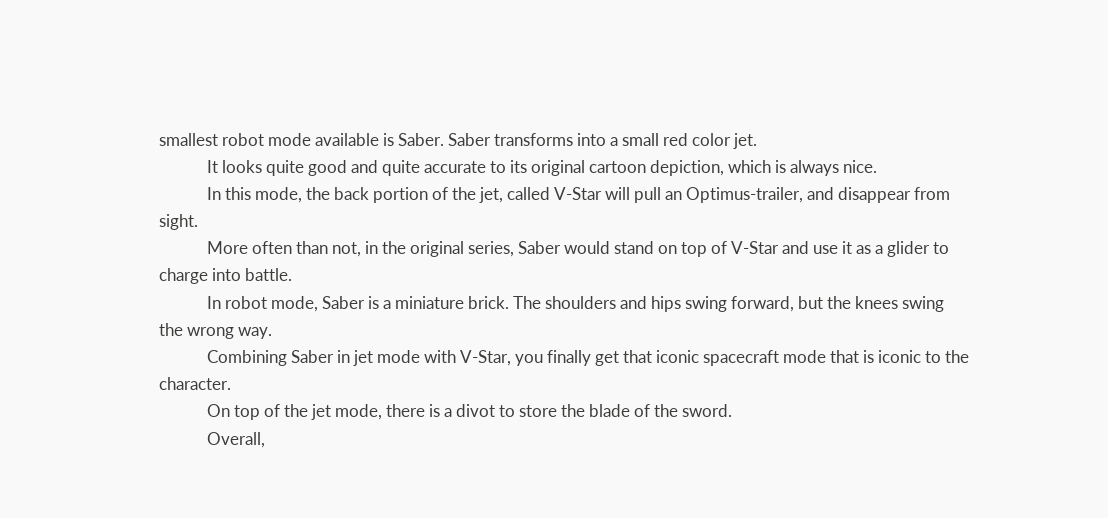smallest robot mode available is Saber. Saber transforms into a small red color jet.
            It looks quite good and quite accurate to its original cartoon depiction, which is always nice.
            In this mode, the back portion of the jet, called V-Star will pull an Optimus-trailer, and disappear from sight.
            More often than not, in the original series, Saber would stand on top of V-Star and use it as a glider to charge into battle.
            In robot mode, Saber is a miniature brick. The shoulders and hips swing forward, but the knees swing the wrong way.
            Combining Saber in jet mode with V-Star, you finally get that iconic spacecraft mode that is iconic to the character.
            On top of the jet mode, there is a divot to store the blade of the sword.
            Overall,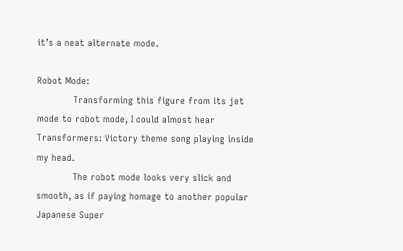it’s a neat alternate mode.

Robot Mode:
            Transforming this figure from its jet mode to robot mode, I could almost hear Transformers: Victory theme song playing inside my head.
            The robot mode looks very slick and smooth, as if paying homage to another popular Japanese Super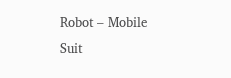Robot – Mobile Suit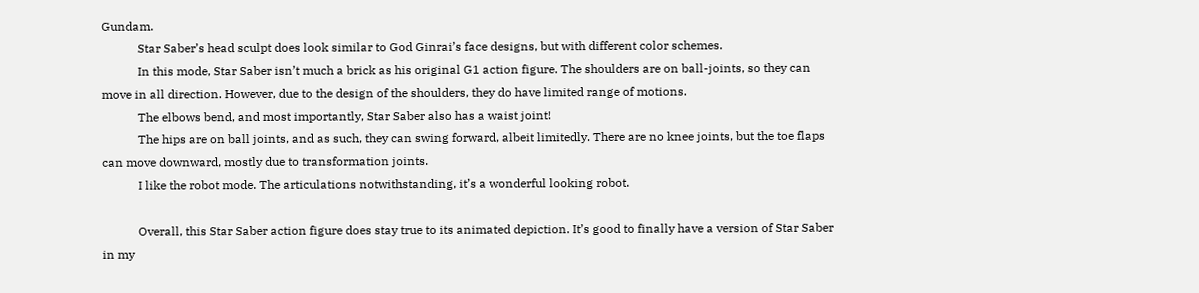Gundam.
            Star Saber’s head sculpt does look similar to God Ginrai’s face designs, but with different color schemes.
            In this mode, Star Saber isn’t much a brick as his original G1 action figure. The shoulders are on ball-joints, so they can move in all direction. However, due to the design of the shoulders, they do have limited range of motions.
            The elbows bend, and most importantly, Star Saber also has a waist joint!
            The hips are on ball joints, and as such, they can swing forward, albeit limitedly. There are no knee joints, but the toe flaps can move downward, mostly due to transformation joints.
            I like the robot mode. The articulations notwithstanding, it’s a wonderful looking robot.

            Overall, this Star Saber action figure does stay true to its animated depiction. It’s good to finally have a version of Star Saber in my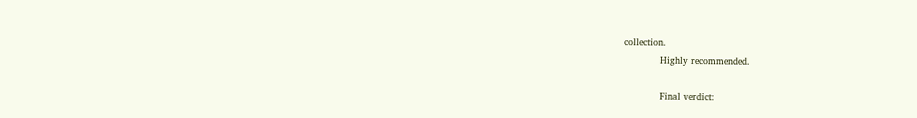collection.
            Highly recommended.

            Final verdict: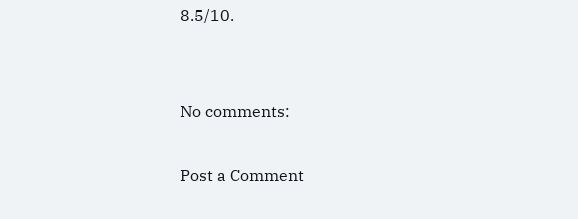8.5/10.


No comments:

Post a Comment